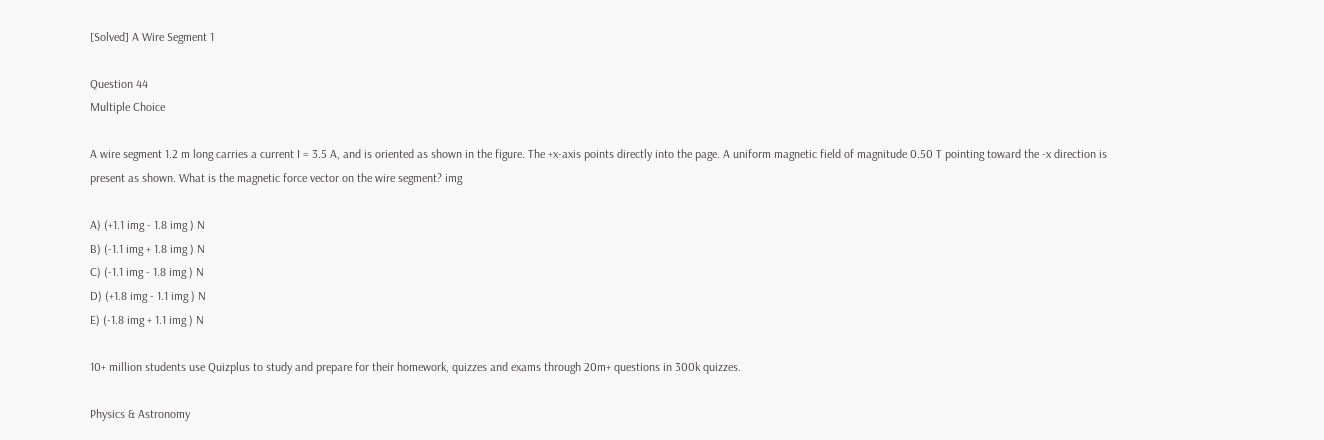[Solved] A Wire Segment 1

Question 44
Multiple Choice

A wire segment 1.2 m long carries a current I = 3.5 A, and is oriented as shown in the figure. The +x-axis points directly into the page. A uniform magnetic field of magnitude 0.50 T pointing toward the -x direction is present as shown. What is the magnetic force vector on the wire segment? img

A) (+1.1 img - 1.8 img ) N
B) (-1.1 img + 1.8 img ) N
C) (-1.1 img - 1.8 img ) N
D) (+1.8 img - 1.1 img ) N
E) (-1.8 img + 1.1 img ) N

10+ million students use Quizplus to study and prepare for their homework, quizzes and exams through 20m+ questions in 300k quizzes.

Physics & Astronomy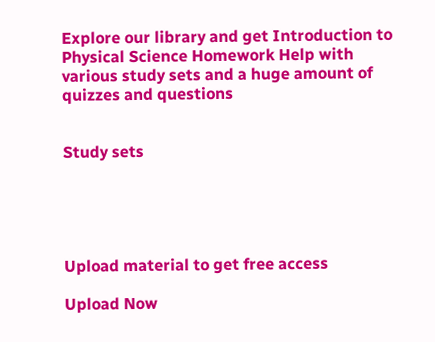Explore our library and get Introduction to Physical Science Homework Help with various study sets and a huge amount of quizzes and questions


Study sets





Upload material to get free access

Upload Now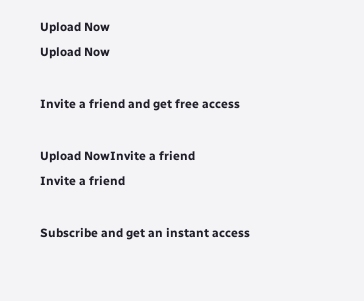Upload Now
Upload Now

Invite a friend and get free access

Upload NowInvite a friend
Invite a friend

Subscribe and get an instant access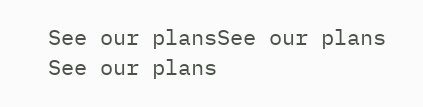See our plansSee our plans
See our plans